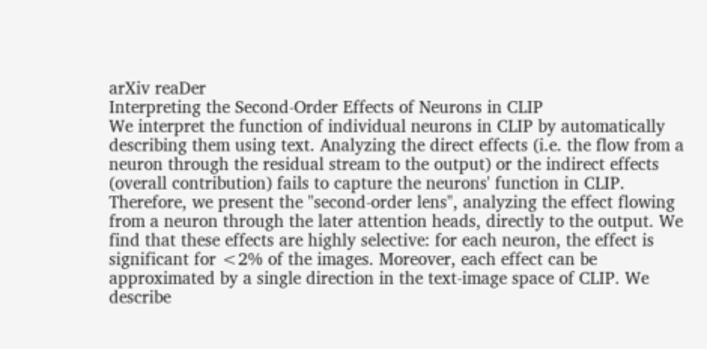arXiv reaDer
Interpreting the Second-Order Effects of Neurons in CLIP
We interpret the function of individual neurons in CLIP by automatically describing them using text. Analyzing the direct effects (i.e. the flow from a neuron through the residual stream to the output) or the indirect effects (overall contribution) fails to capture the neurons' function in CLIP. Therefore, we present the "second-order lens", analyzing the effect flowing from a neuron through the later attention heads, directly to the output. We find that these effects are highly selective: for each neuron, the effect is significant for <2% of the images. Moreover, each effect can be approximated by a single direction in the text-image space of CLIP. We describe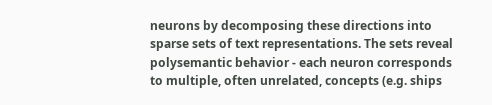neurons by decomposing these directions into sparse sets of text representations. The sets reveal polysemantic behavior - each neuron corresponds to multiple, often unrelated, concepts (e.g. ships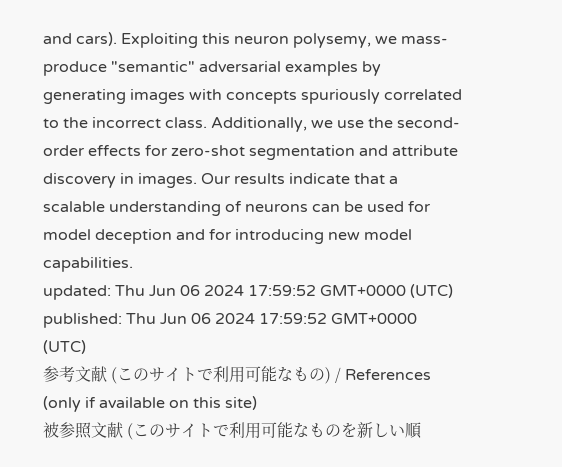and cars). Exploiting this neuron polysemy, we mass-produce "semantic" adversarial examples by generating images with concepts spuriously correlated to the incorrect class. Additionally, we use the second-order effects for zero-shot segmentation and attribute discovery in images. Our results indicate that a scalable understanding of neurons can be used for model deception and for introducing new model capabilities.
updated: Thu Jun 06 2024 17:59:52 GMT+0000 (UTC)
published: Thu Jun 06 2024 17:59:52 GMT+0000 (UTC)
参考文献 (このサイトで利用可能なもの) / References (only if available on this site)
被参照文献 (このサイトで利用可能なものを新しい順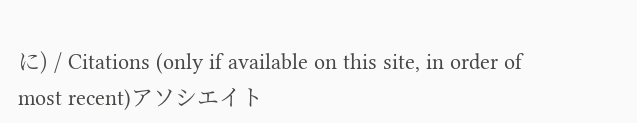に) / Citations (only if available on this site, in order of most recent)アソシエイト